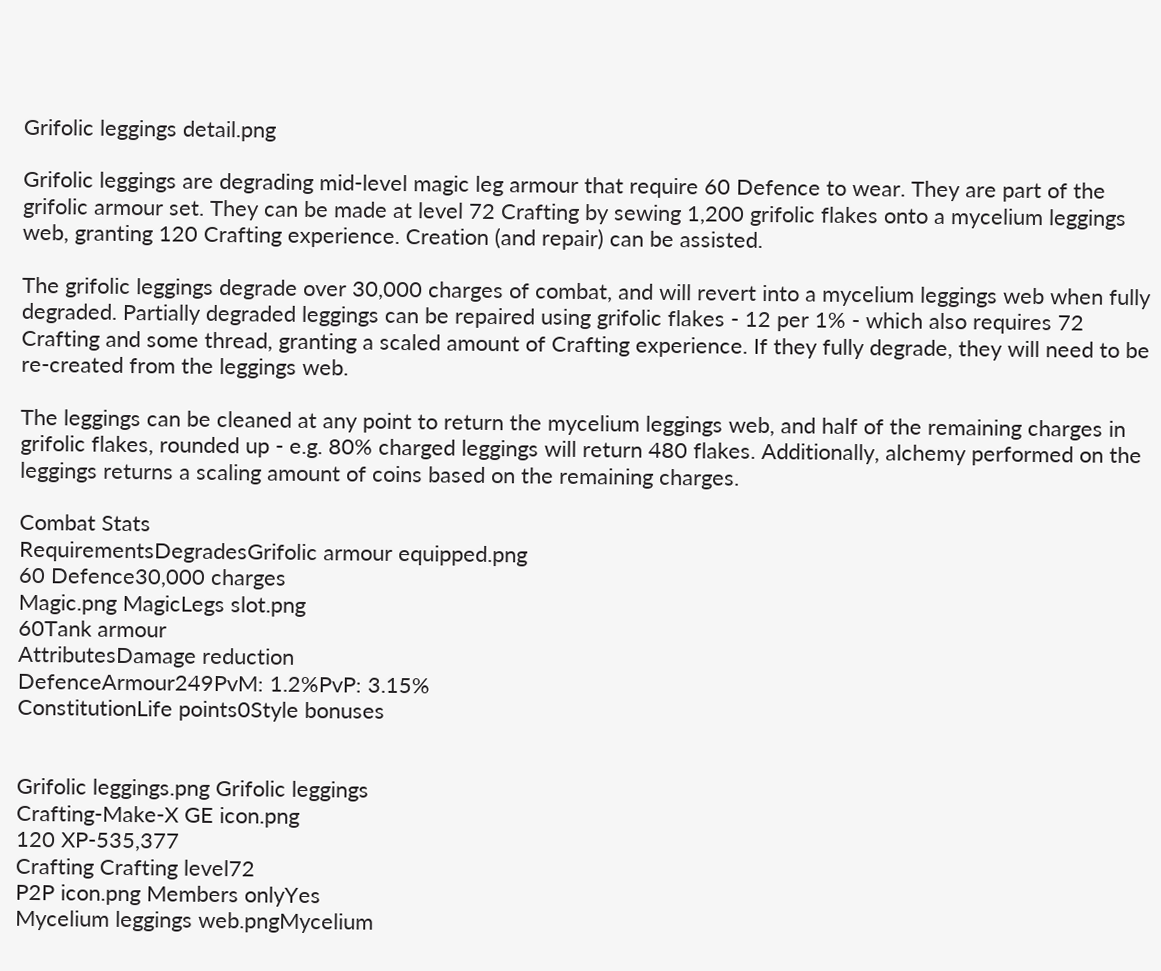Grifolic leggings detail.png

Grifolic leggings are degrading mid-level magic leg armour that require 60 Defence to wear. They are part of the grifolic armour set. They can be made at level 72 Crafting by sewing 1,200 grifolic flakes onto a mycelium leggings web, granting 120 Crafting experience. Creation (and repair) can be assisted.

The grifolic leggings degrade over 30,000 charges of combat, and will revert into a mycelium leggings web when fully degraded. Partially degraded leggings can be repaired using grifolic flakes - 12 per 1% - which also requires 72 Crafting and some thread, granting a scaled amount of Crafting experience. If they fully degrade, they will need to be re-created from the leggings web.

The leggings can be cleaned at any point to return the mycelium leggings web, and half of the remaining charges in grifolic flakes, rounded up - e.g. 80% charged leggings will return 480 flakes. Additionally, alchemy performed on the leggings returns a scaling amount of coins based on the remaining charges.

Combat Stats
RequirementsDegradesGrifolic armour equipped.png
60 Defence30,000 charges
Magic.png MagicLegs slot.png
60Tank armour
AttributesDamage reduction
DefenceArmour249PvM: 1.2%PvP: 3.15%
ConstitutionLife points0Style bonuses


Grifolic leggings.png Grifolic leggings
Crafting-Make-X GE icon.png
120 XP-535,377
Crafting Crafting level72
P2P icon.png Members onlyYes
Mycelium leggings web.pngMycelium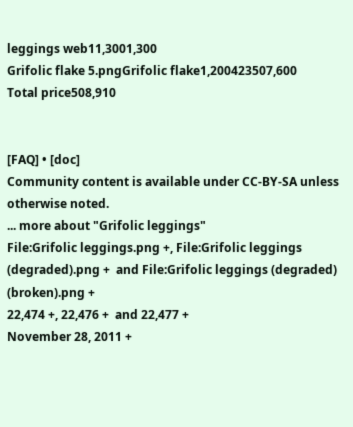leggings web11,3001,300
Grifolic flake 5.pngGrifolic flake1,200423507,600
Total price508,910


[FAQ] • [doc]
Community content is available under CC-BY-SA unless otherwise noted.
... more about "Grifolic leggings"
File:Grifolic leggings.png +, File:Grifolic leggings (degraded).png +  and File:Grifolic leggings (degraded) (broken).png +
22,474 +, 22,476 +  and 22,477 +
November 28, 2011 +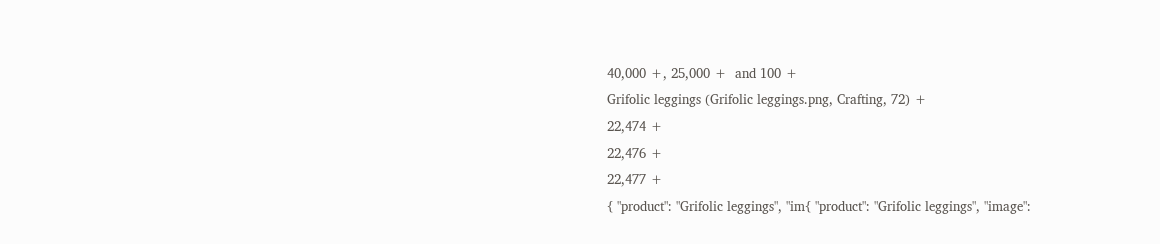40,000 +, 25,000 +  and 100 +
Grifolic leggings (Grifolic leggings.png, Crafting, 72) +
22,474 +
22,476 +
22,477 +
{ "product": "Grifolic leggings", "im{ "product": "Grifolic leggings", "image":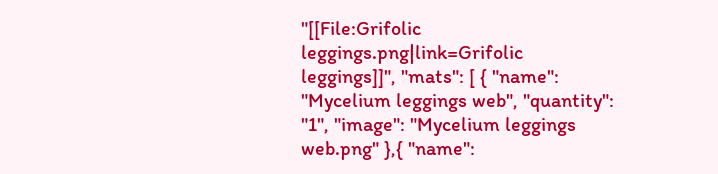"[[File:Grifolic leggings.png|link=Grifolic leggings]]", "mats": [ { "name": "Mycelium leggings web", "quantity": "1", "image": "Mycelium leggings web.png" },{ "name":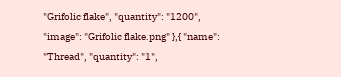"Grifolic flake", "quantity": "1200", "image": "Grifolic flake.png" },{ "name": "Thread", "quantity": "1",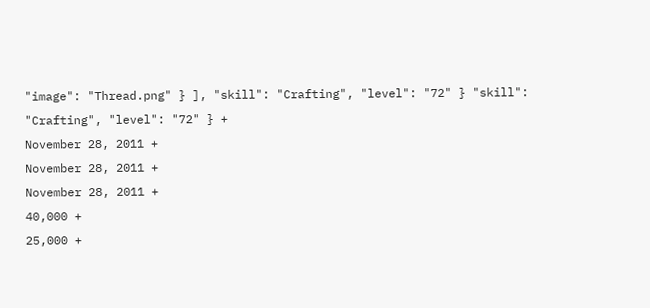"image": "Thread.png" } ], "skill": "Crafting", "level": "72" } "skill": "Crafting", "level": "72" } +
November 28, 2011 +
November 28, 2011 +
November 28, 2011 +
40,000 +
25,000 +